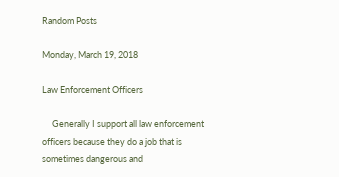Random Posts

Monday, March 19, 2018

Law Enforcement Officers

     Generally I support all law enforcement officers because they do a job that is sometimes dangerous and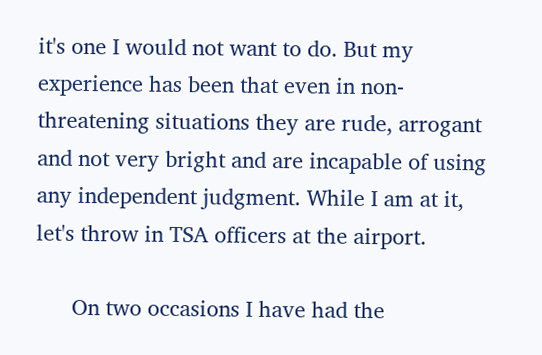it's one I would not want to do. But my experience has been that even in non-threatening situations they are rude, arrogant and not very bright and are incapable of using any independent judgment. While I am at it, let's throw in TSA officers at the airport.

      On two occasions I have had the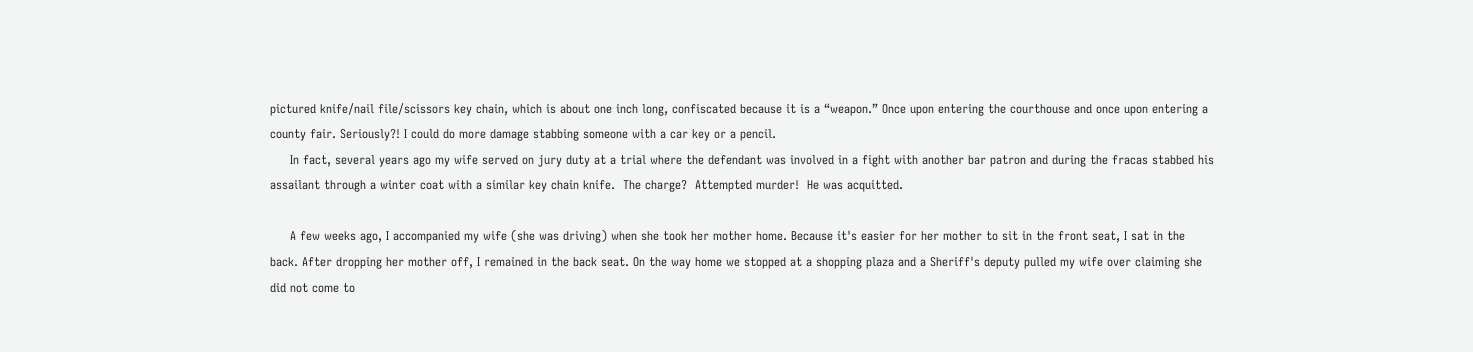pictured knife/nail file/scissors key chain, which is about one inch long, confiscated because it is a “weapon.” Once upon entering the courthouse and once upon entering a county fair. Seriously?! I could do more damage stabbing someone with a car key or a pencil.
     In fact, several years ago my wife served on jury duty at a trial where the defendant was involved in a fight with another bar patron and during the fracas stabbed his assailant through a winter coat with a similar key chain knife.  The charge?  Attempted murder!  He was acquitted.

     A few weeks ago, I accompanied my wife (she was driving) when she took her mother home. Because it's easier for her mother to sit in the front seat, I sat in the back. After dropping her mother off, I remained in the back seat. On the way home we stopped at a shopping plaza and a Sheriff's deputy pulled my wife over claiming she did not come to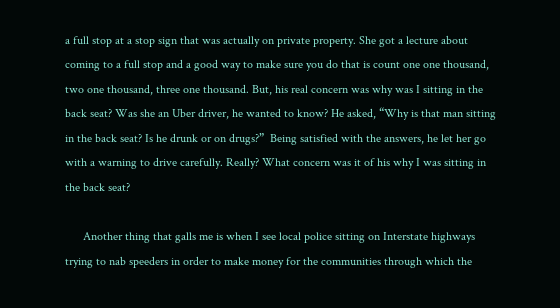a full stop at a stop sign that was actually on private property. She got a lecture about coming to a full stop and a good way to make sure you do that is count one one thousand, two one thousand, three one thousand. But, his real concern was why was I sitting in the back seat? Was she an Uber driver, he wanted to know? He asked, “Why is that man sitting in the back seat? Is he drunk or on drugs?”  Being satisfied with the answers, he let her go with a warning to drive carefully. Really? What concern was it of his why I was sitting in the back seat?

      Another thing that galls me is when I see local police sitting on Interstate highways trying to nab speeders in order to make money for the communities through which the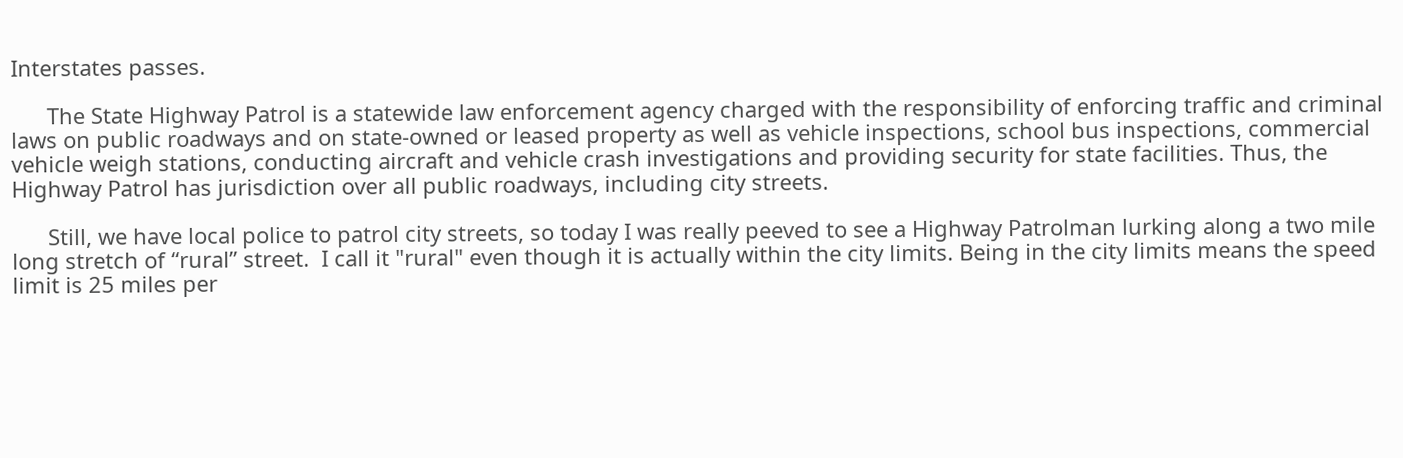Interstates passes.

      The State Highway Patrol is a statewide law enforcement agency charged with the responsibility of enforcing traffic and criminal laws on public roadways and on state-owned or leased property as well as vehicle inspections, school bus inspections, commercial vehicle weigh stations, conducting aircraft and vehicle crash investigations and providing security for state facilities. Thus, the Highway Patrol has jurisdiction over all public roadways, including city streets.

      Still, we have local police to patrol city streets, so today I was really peeved to see a Highway Patrolman lurking along a two mile long stretch of “rural” street.  I call it "rural" even though it is actually within the city limits. Being in the city limits means the speed limit is 25 miles per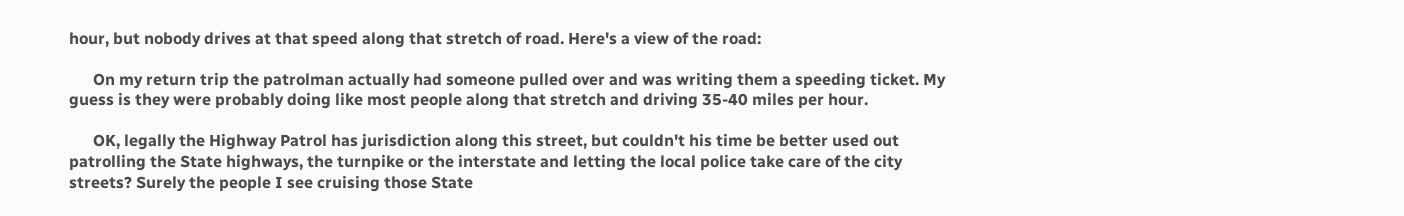hour, but nobody drives at that speed along that stretch of road. Here's a view of the road:

      On my return trip the patrolman actually had someone pulled over and was writing them a speeding ticket. My guess is they were probably doing like most people along that stretch and driving 35-40 miles per hour.

      OK, legally the Highway Patrol has jurisdiction along this street, but couldn't his time be better used out patrolling the State highways, the turnpike or the interstate and letting the local police take care of the city streets? Surely the people I see cruising those State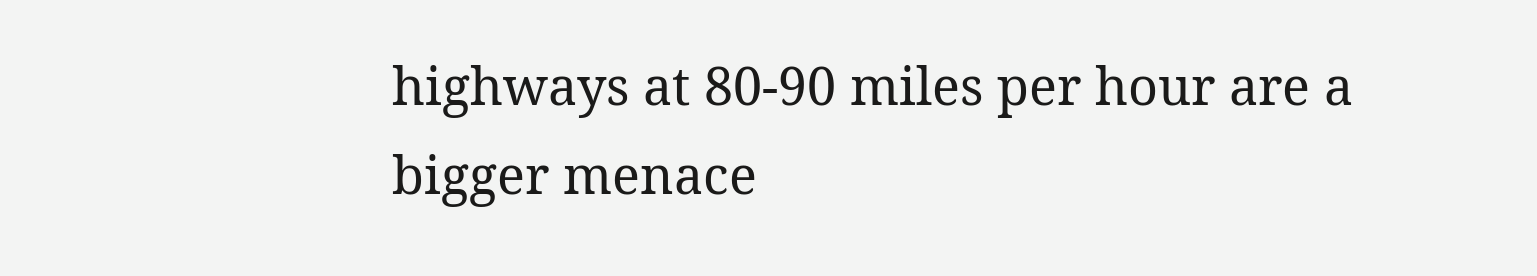highways at 80-90 miles per hour are a bigger menace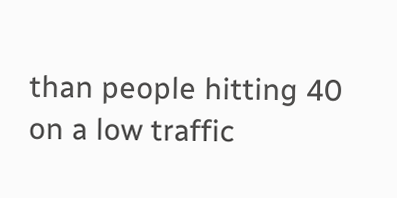than people hitting 40 on a low traffic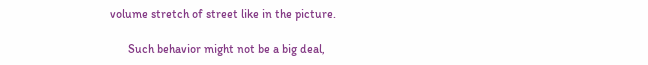volume stretch of street like in the picture.

      Such behavior might not be a big deal,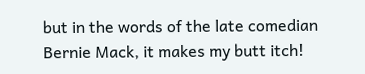but in the words of the late comedian Bernie Mack, it makes my butt itch!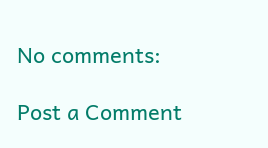No comments:

Post a Comment